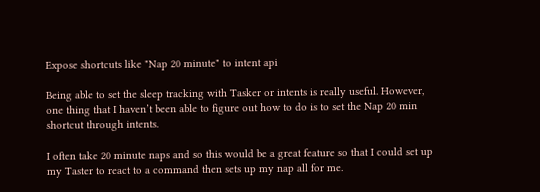Expose shortcuts like "Nap 20 minute" to intent api

Being able to set the sleep tracking with Tasker or intents is really useful. However, one thing that I haven’t been able to figure out how to do is to set the Nap 20 min shortcut through intents.

I often take 20 minute naps and so this would be a great feature so that I could set up my Taster to react to a command then sets up my nap all for me.